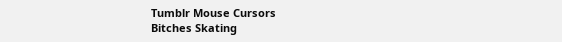Tumblr Mouse Cursors
Bitches Skating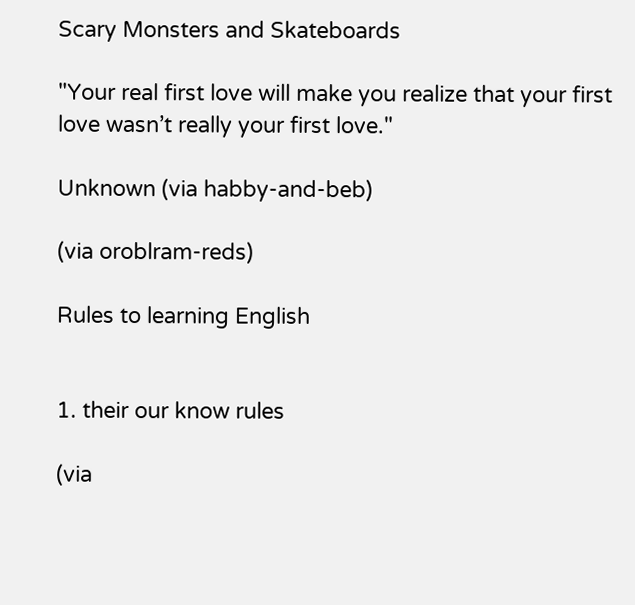Scary Monsters and Skateboards

"Your real first love will make you realize that your first love wasn’t really your first love."

Unknown (via habby-and-beb)

(via oroblram-reds)

Rules to learning English


1. their our know rules

(via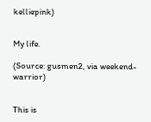kelliepink)


My life.

(Source: gusmen2, via weekend-warrior)


This is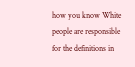how you know White people are responsible for the definitions in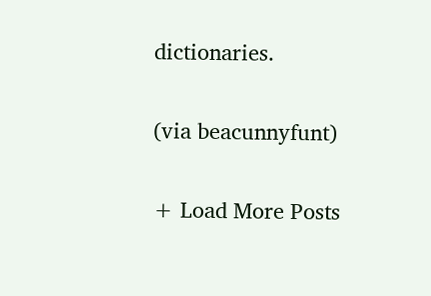dictionaries.

(via beacunnyfunt)

+ Load More Posts